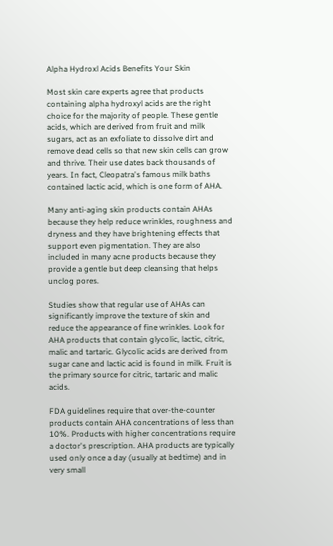Alpha Hydroxl Acids Benefits Your Skin

Most skin care experts agree that products containing alpha hydroxyl acids are the right choice for the majority of people. These gentle acids, which are derived from fruit and milk sugars, act as an exfoliate to dissolve dirt and remove dead cells so that new skin cells can grow and thrive. Their use dates back thousands of years. In fact, Cleopatra's famous milk baths contained lactic acid, which is one form of AHA.

Many anti-aging skin products contain AHAs because they help reduce wrinkles, roughness and dryness and they have brightening effects that support even pigmentation. They are also included in many acne products because they provide a gentle but deep cleansing that helps unclog pores.

Studies show that regular use of AHAs can significantly improve the texture of skin and reduce the appearance of fine wrinkles. Look for AHA products that contain glycolic, lactic, citric, malic and tartaric. Glycolic acids are derived from sugar cane and lactic acid is found in milk. Fruit is the primary source for citric, tartaric and malic acids.

FDA guidelines require that over-the-counter products contain AHA concentrations of less than 10%. Products with higher concentrations require a doctor's prescription. AHA products are typically used only once a day (usually at bedtime) and in very small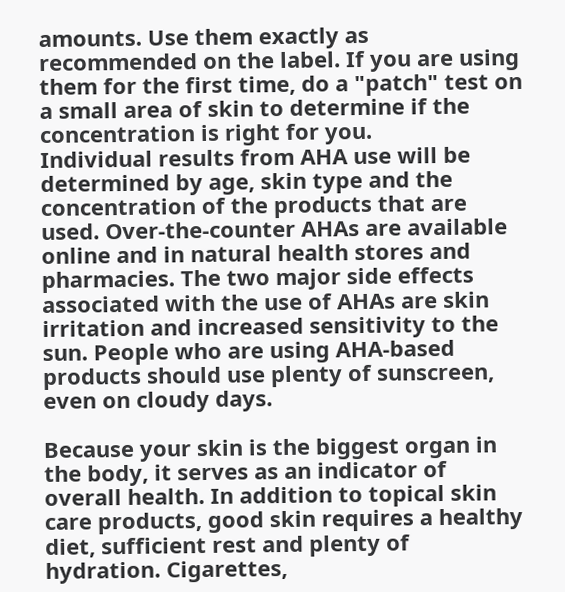amounts. Use them exactly as recommended on the label. If you are using them for the first time, do a "patch" test on a small area of skin to determine if the concentration is right for you.
Individual results from AHA use will be determined by age, skin type and the concentration of the products that are used. Over-the-counter AHAs are available online and in natural health stores and pharmacies. The two major side effects associated with the use of AHAs are skin irritation and increased sensitivity to the sun. People who are using AHA-based products should use plenty of sunscreen, even on cloudy days.

Because your skin is the biggest organ in the body, it serves as an indicator of overall health. In addition to topical skin care products, good skin requires a healthy diet, sufficient rest and plenty of hydration. Cigarettes,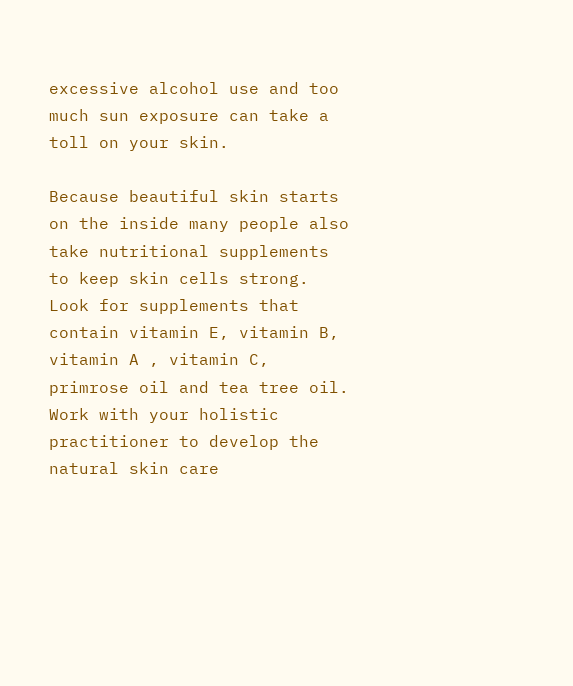excessive alcohol use and too much sun exposure can take a toll on your skin.

Because beautiful skin starts on the inside many people also take nutritional supplements to keep skin cells strong. Look for supplements that contain vitamin E, vitamin B, vitamin A , vitamin C, primrose oil and tea tree oil. Work with your holistic practitioner to develop the natural skin care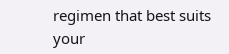regimen that best suits your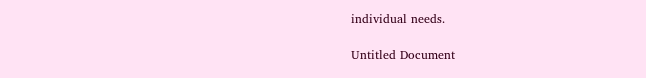individual needs.

Untitled Document